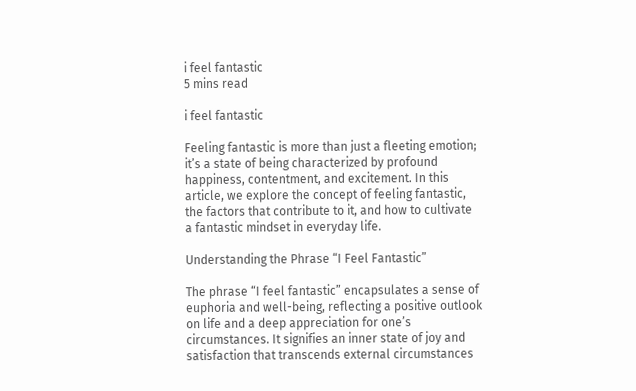i feel fantastic
5 mins read

i feel fantastic

Feeling fantastic is more than just a fleeting emotion; it’s a state of being characterized by profound happiness, contentment, and excitement. In this article, we explore the concept of feeling fantastic, the factors that contribute to it, and how to cultivate a fantastic mindset in everyday life.

Understanding the Phrase “I Feel Fantastic”

The phrase “I feel fantastic” encapsulates a sense of euphoria and well-being, reflecting a positive outlook on life and a deep appreciation for one’s circumstances. It signifies an inner state of joy and satisfaction that transcends external circumstances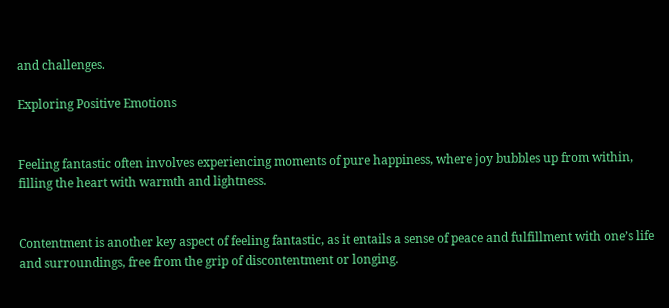and challenges.

Exploring Positive Emotions


Feeling fantastic often involves experiencing moments of pure happiness, where joy bubbles up from within, filling the heart with warmth and lightness.


Contentment is another key aspect of feeling fantastic, as it entails a sense of peace and fulfillment with one’s life and surroundings, free from the grip of discontentment or longing.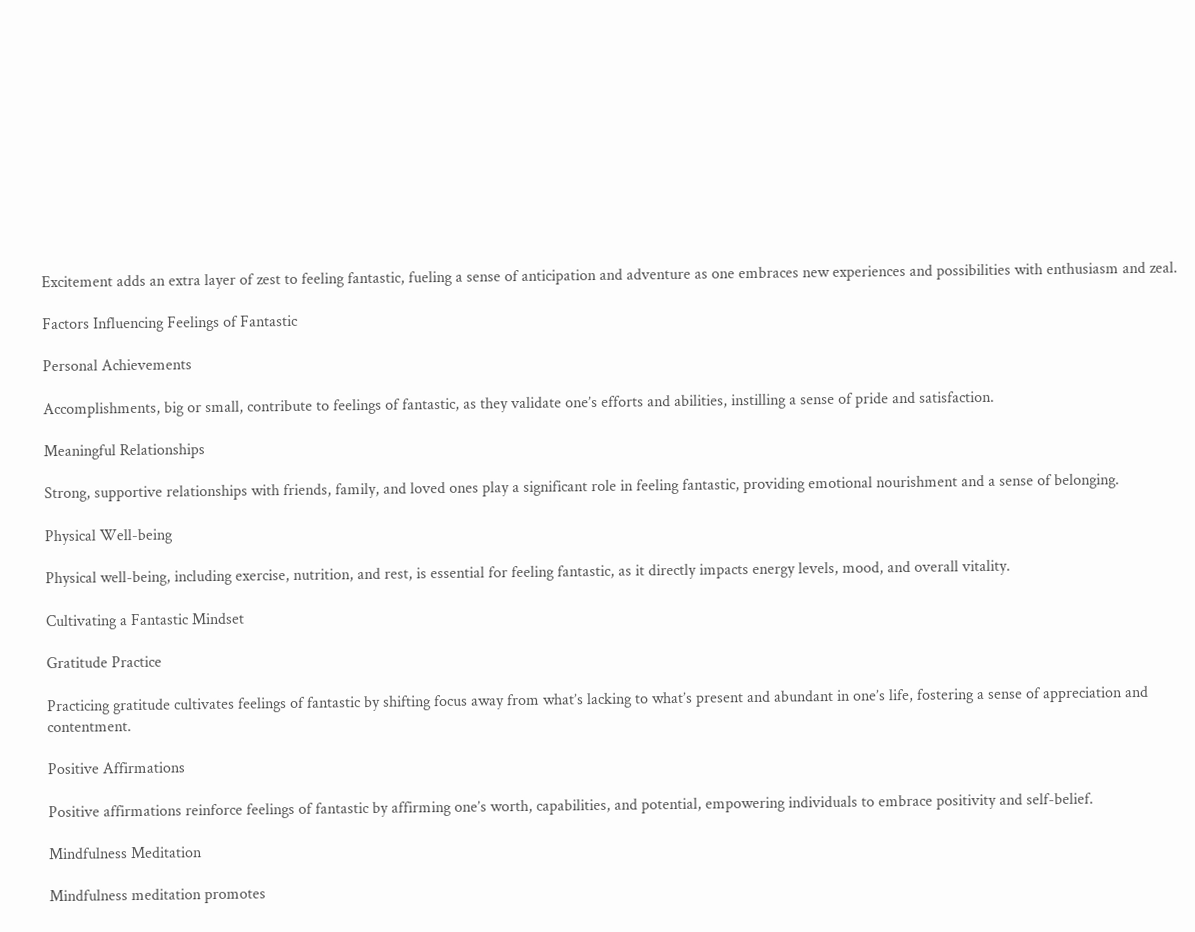Excitement adds an extra layer of zest to feeling fantastic, fueling a sense of anticipation and adventure as one embraces new experiences and possibilities with enthusiasm and zeal.

Factors Influencing Feelings of Fantastic

Personal Achievements

Accomplishments, big or small, contribute to feelings of fantastic, as they validate one’s efforts and abilities, instilling a sense of pride and satisfaction.

Meaningful Relationships

Strong, supportive relationships with friends, family, and loved ones play a significant role in feeling fantastic, providing emotional nourishment and a sense of belonging.

Physical Well-being

Physical well-being, including exercise, nutrition, and rest, is essential for feeling fantastic, as it directly impacts energy levels, mood, and overall vitality.

Cultivating a Fantastic Mindset

Gratitude Practice

Practicing gratitude cultivates feelings of fantastic by shifting focus away from what’s lacking to what’s present and abundant in one’s life, fostering a sense of appreciation and contentment.

Positive Affirmations

Positive affirmations reinforce feelings of fantastic by affirming one’s worth, capabilities, and potential, empowering individuals to embrace positivity and self-belief.

Mindfulness Meditation

Mindfulness meditation promotes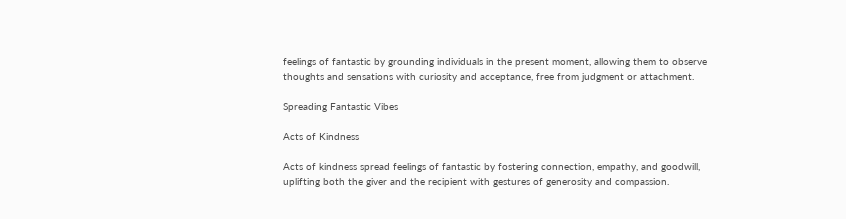feelings of fantastic by grounding individuals in the present moment, allowing them to observe thoughts and sensations with curiosity and acceptance, free from judgment or attachment.

Spreading Fantastic Vibes

Acts of Kindness

Acts of kindness spread feelings of fantastic by fostering connection, empathy, and goodwill, uplifting both the giver and the recipient with gestures of generosity and compassion.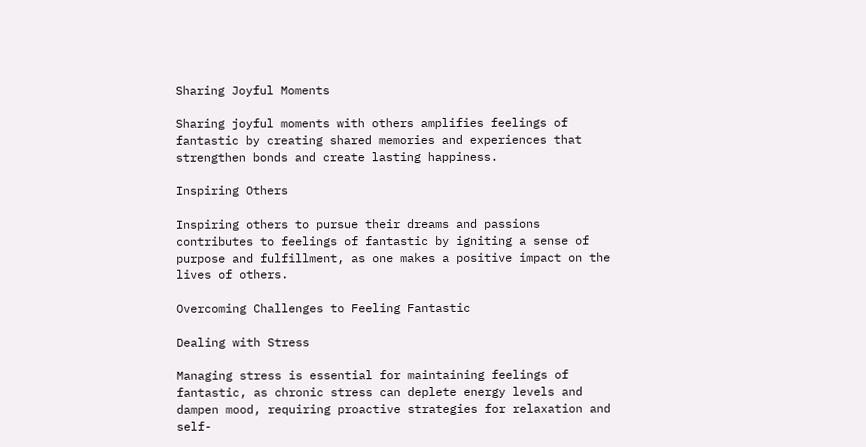Sharing Joyful Moments

Sharing joyful moments with others amplifies feelings of fantastic by creating shared memories and experiences that strengthen bonds and create lasting happiness.

Inspiring Others

Inspiring others to pursue their dreams and passions contributes to feelings of fantastic by igniting a sense of purpose and fulfillment, as one makes a positive impact on the lives of others.

Overcoming Challenges to Feeling Fantastic

Dealing with Stress

Managing stress is essential for maintaining feelings of fantastic, as chronic stress can deplete energy levels and dampen mood, requiring proactive strategies for relaxation and self-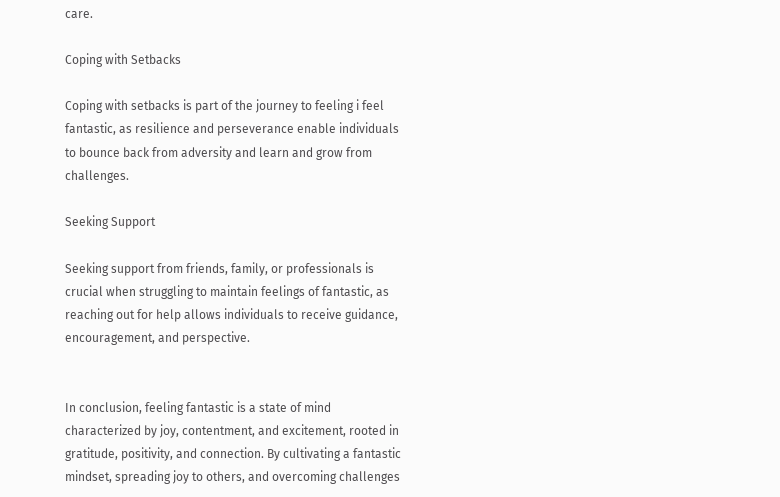care.

Coping with Setbacks

Coping with setbacks is part of the journey to feeling i feel fantastic, as resilience and perseverance enable individuals to bounce back from adversity and learn and grow from challenges.

Seeking Support

Seeking support from friends, family, or professionals is crucial when struggling to maintain feelings of fantastic, as reaching out for help allows individuals to receive guidance, encouragement, and perspective.


In conclusion, feeling fantastic is a state of mind characterized by joy, contentment, and excitement, rooted in gratitude, positivity, and connection. By cultivating a fantastic mindset, spreading joy to others, and overcoming challenges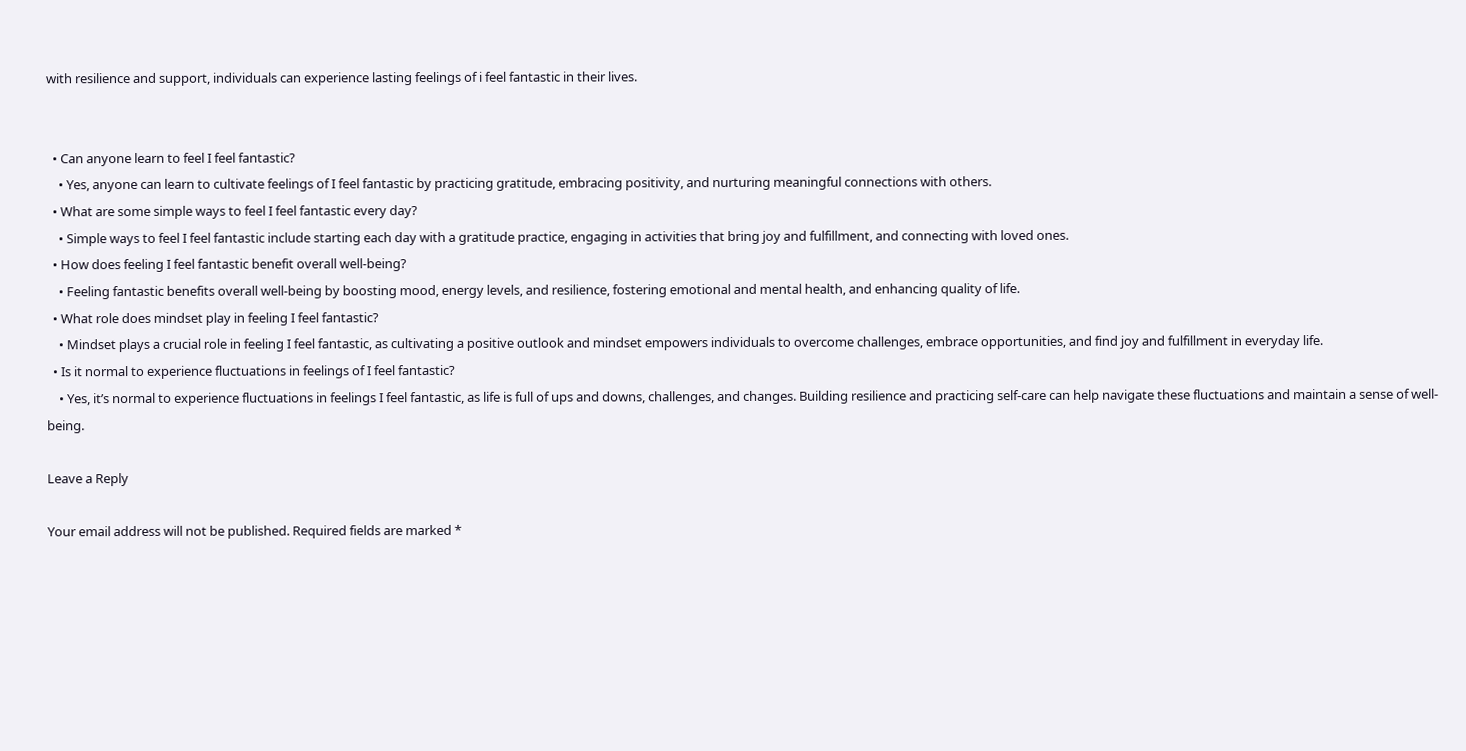with resilience and support, individuals can experience lasting feelings of i feel fantastic in their lives.


  • Can anyone learn to feel I feel fantastic?
    • Yes, anyone can learn to cultivate feelings of I feel fantastic by practicing gratitude, embracing positivity, and nurturing meaningful connections with others.
  • What are some simple ways to feel I feel fantastic every day?
    • Simple ways to feel I feel fantastic include starting each day with a gratitude practice, engaging in activities that bring joy and fulfillment, and connecting with loved ones.
  • How does feeling I feel fantastic benefit overall well-being?
    • Feeling fantastic benefits overall well-being by boosting mood, energy levels, and resilience, fostering emotional and mental health, and enhancing quality of life.
  • What role does mindset play in feeling I feel fantastic?
    • Mindset plays a crucial role in feeling I feel fantastic, as cultivating a positive outlook and mindset empowers individuals to overcome challenges, embrace opportunities, and find joy and fulfillment in everyday life.
  • Is it normal to experience fluctuations in feelings of I feel fantastic?
    • Yes, it’s normal to experience fluctuations in feelings I feel fantastic, as life is full of ups and downs, challenges, and changes. Building resilience and practicing self-care can help navigate these fluctuations and maintain a sense of well-being.

Leave a Reply

Your email address will not be published. Required fields are marked *